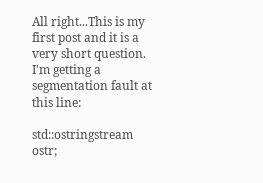All right...This is my first post and it is a very short question. I'm getting a segmentation fault at this line:

std::ostringstream ostr;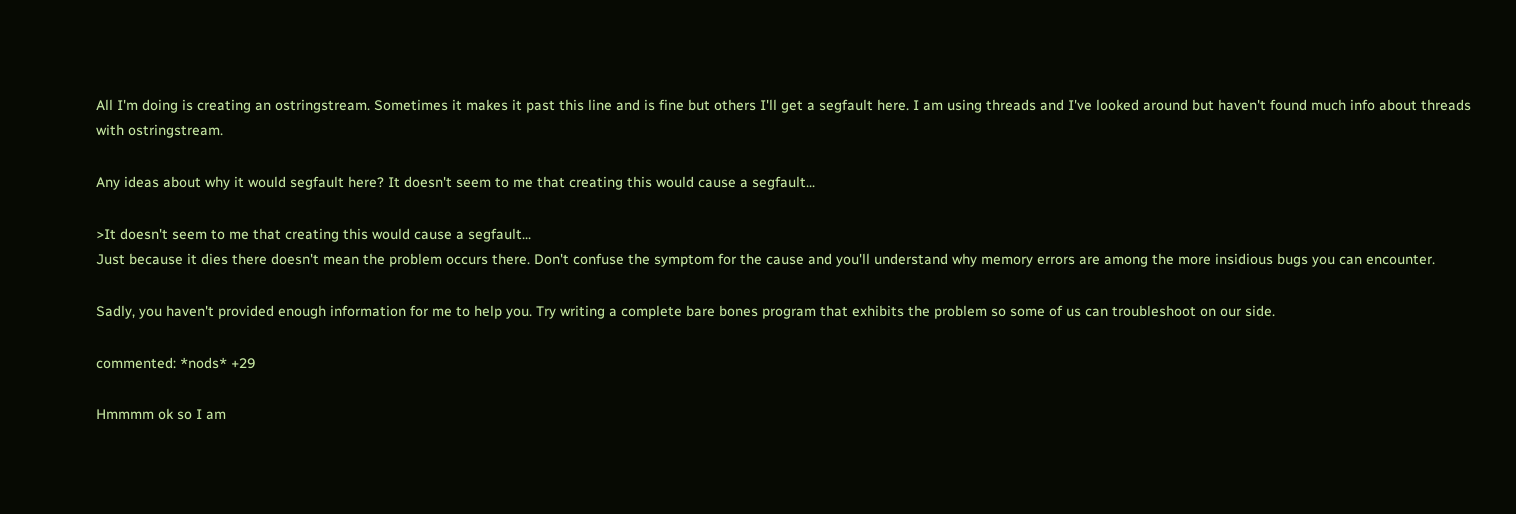All I'm doing is creating an ostringstream. Sometimes it makes it past this line and is fine but others I'll get a segfault here. I am using threads and I've looked around but haven't found much info about threads with ostringstream.

Any ideas about why it would segfault here? It doesn't seem to me that creating this would cause a segfault...

>It doesn't seem to me that creating this would cause a segfault...
Just because it dies there doesn't mean the problem occurs there. Don't confuse the symptom for the cause and you'll understand why memory errors are among the more insidious bugs you can encounter.

Sadly, you haven't provided enough information for me to help you. Try writing a complete bare bones program that exhibits the problem so some of us can troubleshoot on our side.

commented: *nods* +29

Hmmmm ok so I am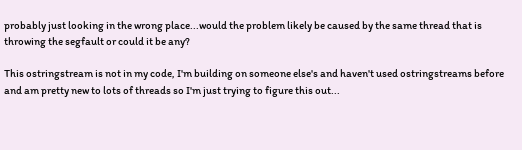probably just looking in the wrong place...would the problem likely be caused by the same thread that is throwing the segfault or could it be any?

This ostringstream is not in my code, I'm building on someone else's and haven't used ostringstreams before and am pretty new to lots of threads so I'm just trying to figure this out...